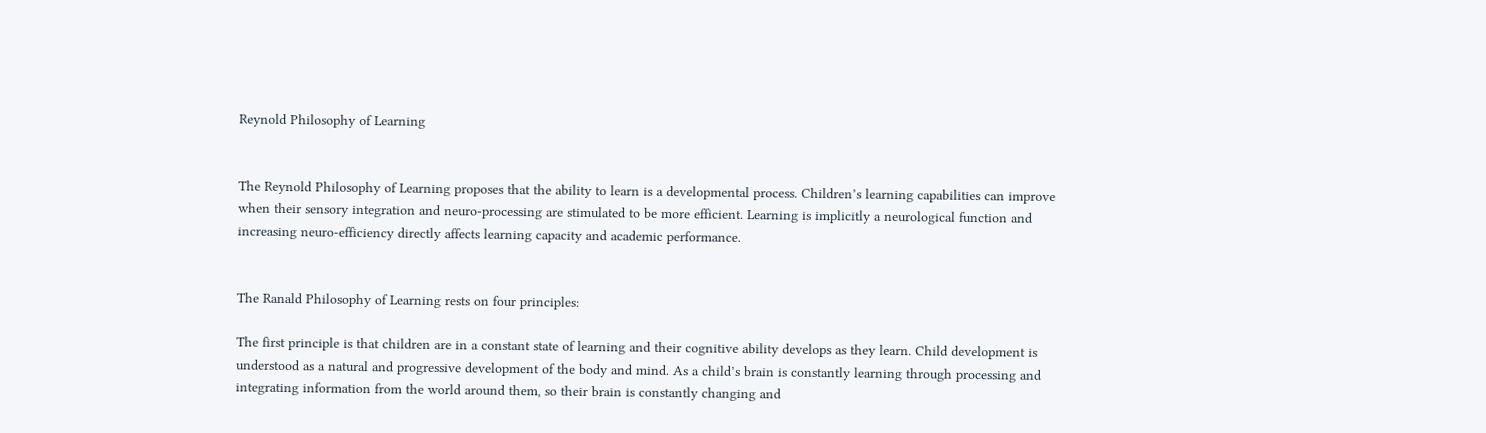Reynold Philosophy of Learning


The Reynold Philosophy of Learning proposes that the ability to learn is a developmental process. Children’s learning capabilities can improve when their sensory integration and neuro-processing are stimulated to be more efficient. Learning is implicitly a neurological function and increasing neuro-efficiency directly affects learning capacity and academic performance.


The Ranald Philosophy of Learning rests on four principles:

The first principle is that children are in a constant state of learning and their cognitive ability develops as they learn. Child development is understood as a natural and progressive development of the body and mind. As a child’s brain is constantly learning through processing and integrating information from the world around them, so their brain is constantly changing and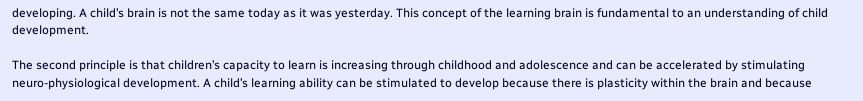developing. A child’s brain is not the same today as it was yesterday. This concept of the learning brain is fundamental to an understanding of child development.

The second principle is that children’s capacity to learn is increasing through childhood and adolescence and can be accelerated by stimulating neuro-physiological development. A child’s learning ability can be stimulated to develop because there is plasticity within the brain and because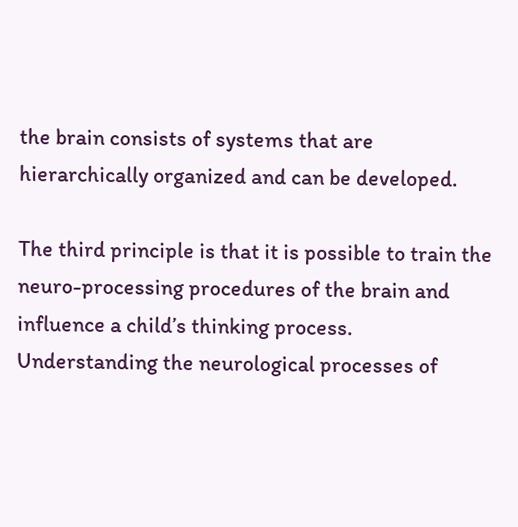the brain consists of systems that are hierarchically organized and can be developed.

The third principle is that it is possible to train the neuro-processing procedures of the brain and influence a child’s thinking process. Understanding the neurological processes of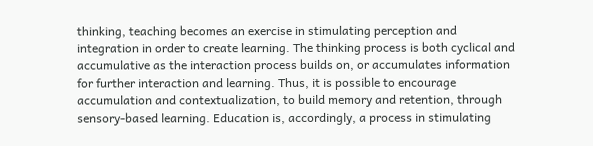thinking, teaching becomes an exercise in stimulating perception and integration in order to create learning. The thinking process is both cyclical and accumulative as the interaction process builds on, or accumulates information for further interaction and learning. Thus, it is possible to encourage accumulation and contextualization, to build memory and retention, through sensory-based learning. Education is, accordingly, a process in stimulating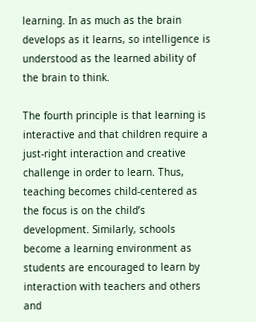learning. In as much as the brain develops as it learns, so intelligence is understood as the learned ability of the brain to think.

The fourth principle is that learning is interactive and that children require a just-right interaction and creative challenge in order to learn. Thus, teaching becomes child-centered as the focus is on the child’s development. Similarly, schools become a learning environment as students are encouraged to learn by interaction with teachers and others and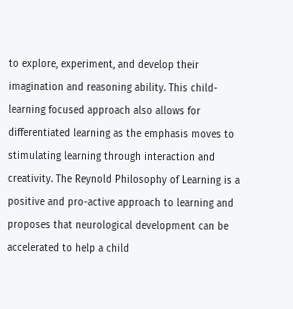to explore, experiment, and develop their imagination and reasoning ability. This child- learning focused approach also allows for differentiated learning as the emphasis moves to stimulating learning through interaction and creativity. The Reynold Philosophy of Learning is a positive and pro-active approach to learning and proposes that neurological development can be accelerated to help a child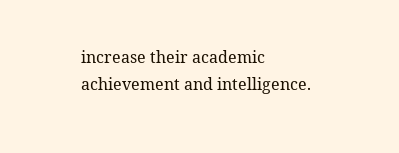increase their academic achievement and intelligence.